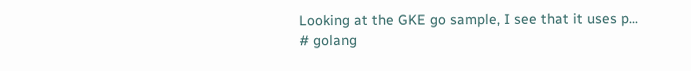Looking at the GKE go sample, I see that it uses p...
# golang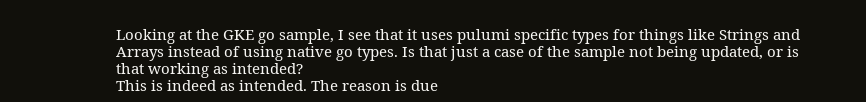Looking at the GKE go sample, I see that it uses pulumi specific types for things like Strings and Arrays instead of using native go types. Is that just a case of the sample not being updated, or is that working as intended?
This is indeed as intended. The reason is due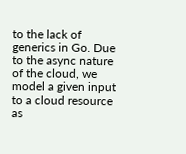to the lack of generics in Go. Due to the async nature of the cloud, we model a given input to a cloud resource as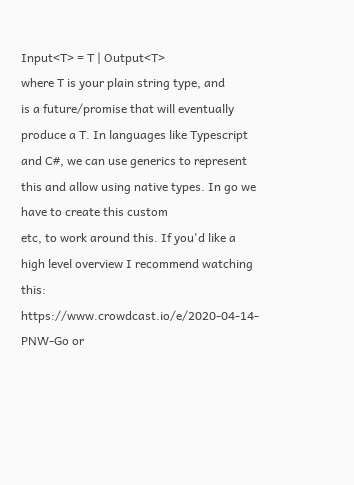Input<T> = T | Output<T>
where T is your plain string type, and
is a future/promise that will eventually produce a T. In languages like Typescript and C#, we can use generics to represent this and allow using native types. In go we have to create this custom
etc, to work around this. If you'd like a high level overview I recommend watching this: https://www.crowdcast.io/e/2020-04-14-PNW-Go or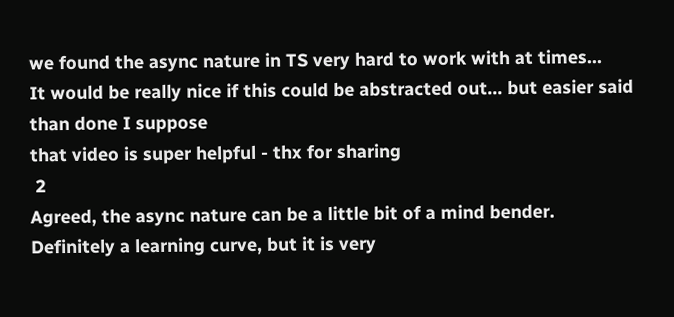we found the async nature in TS very hard to work with at times…
It would be really nice if this could be abstracted out… but easier said than done I suppose
that video is super helpful - thx for sharing
 2
Agreed, the async nature can be a little bit of a mind bender.
Definitely a learning curve, but it is very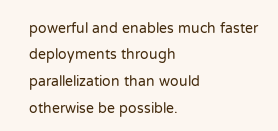powerful and enables much faster deployments through parallelization than would otherwise be possible.